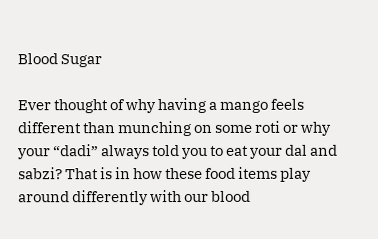Blood Sugar

Ever thought of why having a mango feels different than munching on some roti or why your “dadi” always told you to eat your dal and sabzi? That is in how these food items play around differently with our blood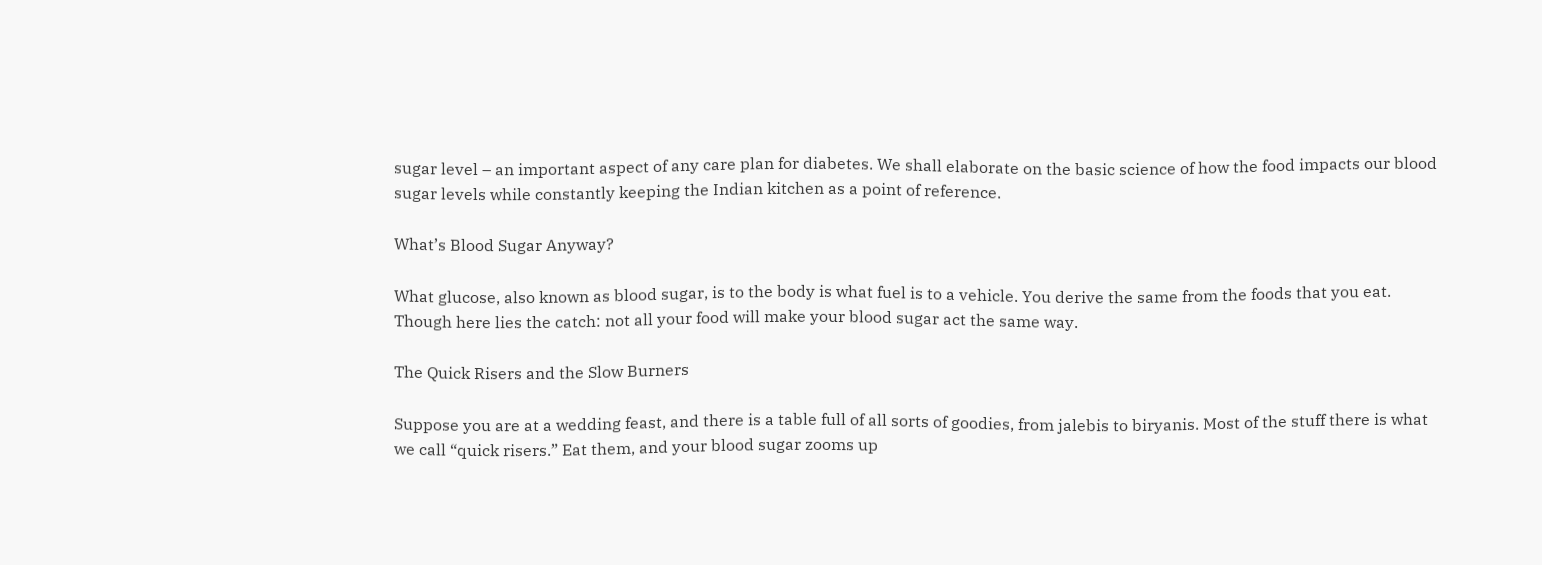sugar level – an important aspect of any care plan for diabetes. We shall elaborate on the basic science of how the food impacts our blood sugar levels while constantly keeping the Indian kitchen as a point of reference.

What’s Blood Sugar Anyway?

What glucose, also known as blood sugar, is to the body is what fuel is to a vehicle. You derive the same from the foods that you eat. Though here lies the catch: not all your food will make your blood sugar act the same way.

The Quick Risers and the Slow Burners

Suppose you are at a wedding feast, and there is a table full of all sorts of goodies, from jalebis to biryanis. Most of the stuff there is what we call “quick risers.” Eat them, and your blood sugar zooms up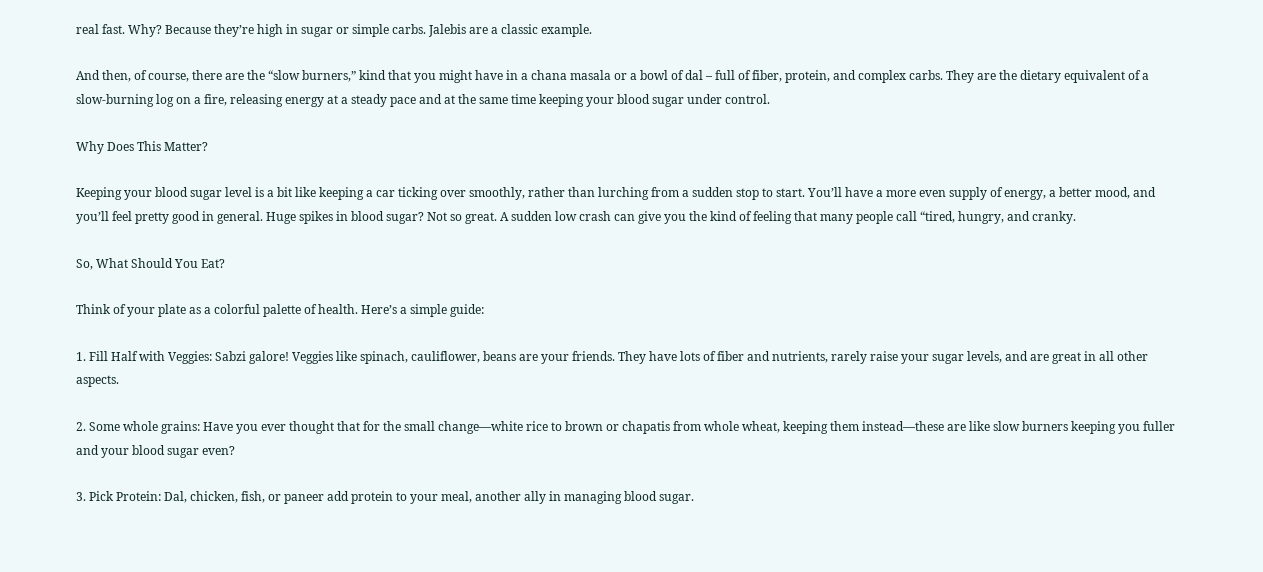real fast. Why? Because they’re high in sugar or simple carbs. Jalebis are a classic example.

And then, of course, there are the “slow burners,” kind that you might have in a chana masala or a bowl of dal – full of fiber, protein, and complex carbs. They are the dietary equivalent of a slow-burning log on a fire, releasing energy at a steady pace and at the same time keeping your blood sugar under control.

Why Does This Matter?

Keeping your blood sugar level is a bit like keeping a car ticking over smoothly, rather than lurching from a sudden stop to start. You’ll have a more even supply of energy, a better mood, and you’ll feel pretty good in general. Huge spikes in blood sugar? Not so great. A sudden low crash can give you the kind of feeling that many people call “tired, hungry, and cranky.

So, What Should You Eat?

Think of your plate as a colorful palette of health. Here’s a simple guide:

1. Fill Half with Veggies: Sabzi galore! Veggies like spinach, cauliflower, beans are your friends. They have lots of fiber and nutrients, rarely raise your sugar levels, and are great in all other aspects.

2. Some whole grains: Have you ever thought that for the small change—white rice to brown or chapatis from whole wheat, keeping them instead—these are like slow burners keeping you fuller and your blood sugar even?

3. Pick Protein: Dal, chicken, fish, or paneer add protein to your meal, another ally in managing blood sugar.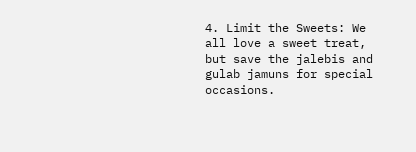4. Limit the Sweets: We all love a sweet treat, but save the jalebis and gulab jamuns for special occasions.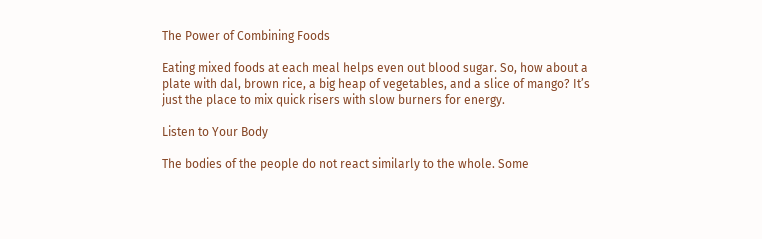The Power of Combining Foods

Eating mixed foods at each meal helps even out blood sugar. So, how about a plate with dal, brown rice, a big heap of vegetables, and a slice of mango? It’s just the place to mix quick risers with slow burners for energy.

Listen to Your Body

The bodies of the people do not react similarly to the whole. Some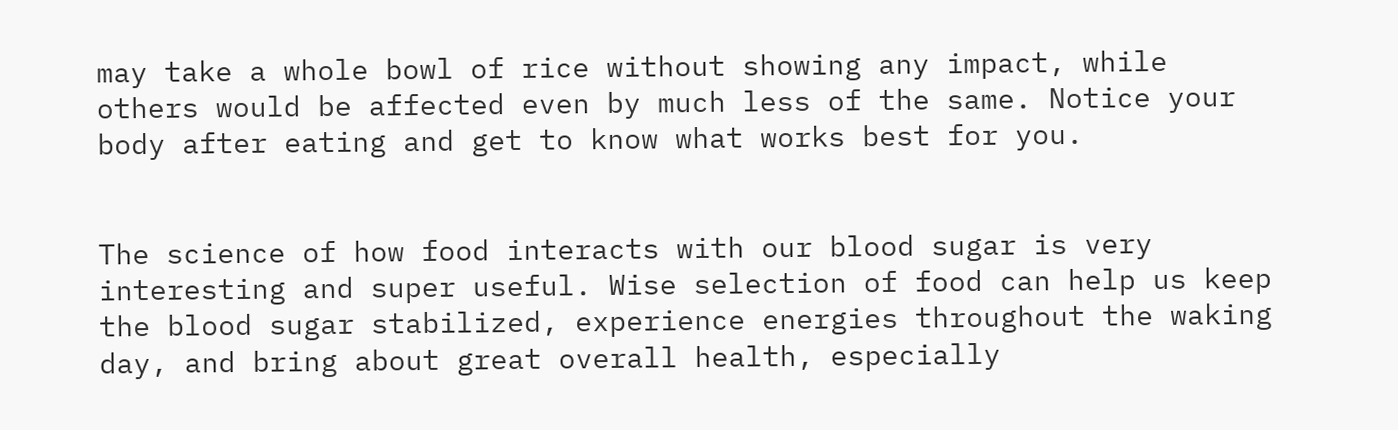may take a whole bowl of rice without showing any impact, while others would be affected even by much less of the same. Notice your body after eating and get to know what works best for you.


The science of how food interacts with our blood sugar is very interesting and super useful. Wise selection of food can help us keep the blood sugar stabilized, experience energies throughout the waking day, and bring about great overall health, especially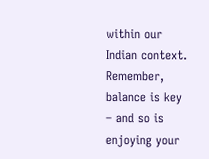within our Indian context. Remember, balance is key – and so is enjoying your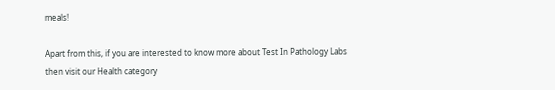meals!

Apart from this, if you are interested to know more about Test In Pathology Labs then visit our Health category